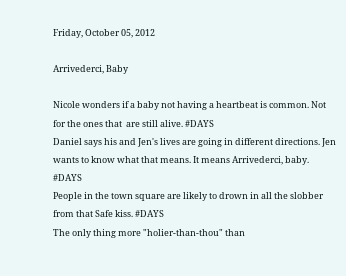Friday, October 05, 2012

Arrivederci, Baby

Nicole wonders if a baby not having a heartbeat is common. Not for the ones that  are still alive. #DAYS
Daniel says his and Jen's lives are going in different directions. Jen wants to know what that means. It means Arrivederci, baby. #DAYS
People in the town square are likely to drown in all the slobber from that Safe kiss. #DAYS
The only thing more "holier-than-thou" than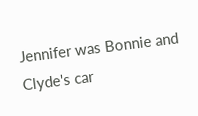Jennifer was Bonnie and Clyde's car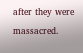after they were massacred.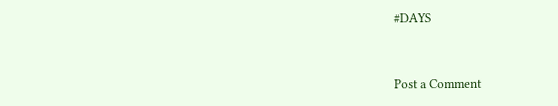#DAYS


Post a Comment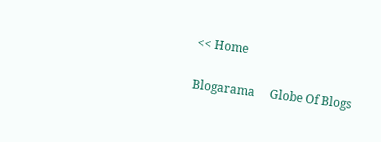<< Home

Blogarama     Globe Of Blogs